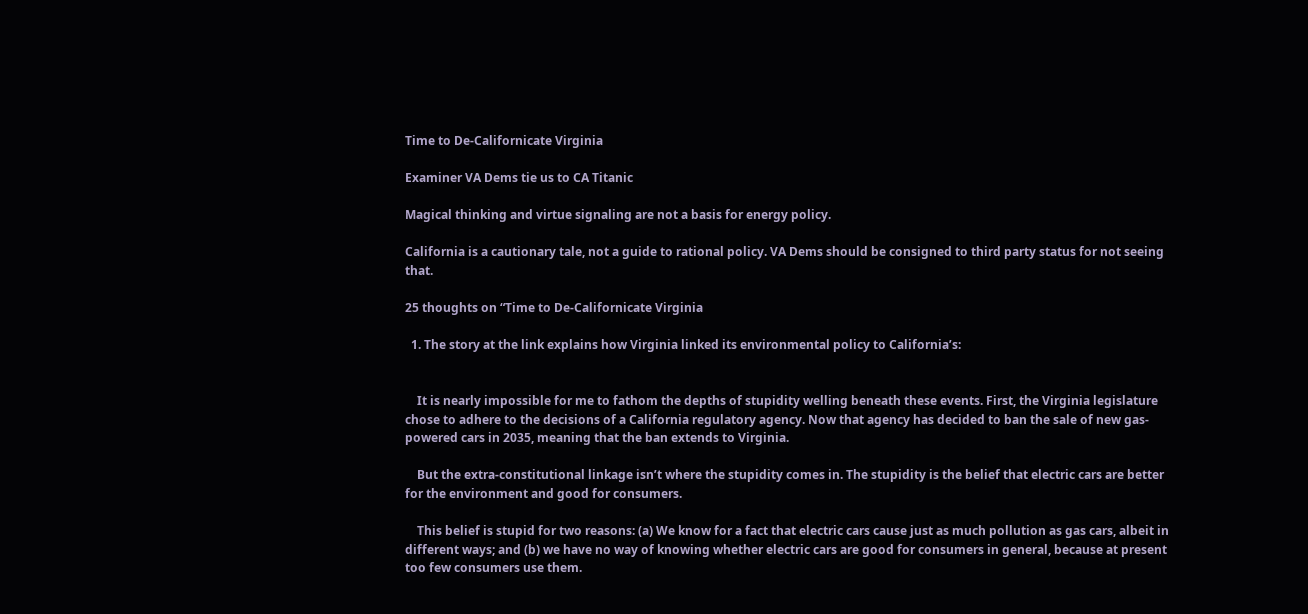Time to De-Californicate Virginia

Examiner VA Dems tie us to CA Titanic

Magical thinking and virtue signaling are not a basis for energy policy.

California is a cautionary tale, not a guide to rational policy. VA Dems should be consigned to third party status for not seeing that.

25 thoughts on “Time to De-Californicate Virginia

  1. The story at the link explains how Virginia linked its environmental policy to California’s:


    It is nearly impossible for me to fathom the depths of stupidity welling beneath these events. First, the Virginia legislature chose to adhere to the decisions of a California regulatory agency. Now that agency has decided to ban the sale of new gas-powered cars in 2035, meaning that the ban extends to Virginia.

    But the extra-constitutional linkage isn’t where the stupidity comes in. The stupidity is the belief that electric cars are better for the environment and good for consumers.

    This belief is stupid for two reasons: (a) We know for a fact that electric cars cause just as much pollution as gas cars, albeit in different ways; and (b) we have no way of knowing whether electric cars are good for consumers in general, because at present too few consumers use them.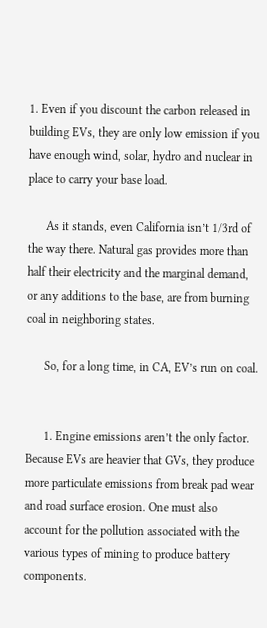1. Even if you discount the carbon released in building EVs, they are only low emission if you have enough wind, solar, hydro and nuclear in place to carry your base load.

      As it stands, even California isn’t 1/3rd of the way there. Natural gas provides more than half their electricity and the marginal demand, or any additions to the base, are from burning coal in neighboring states.

      So, for a long time, in CA, EV’s run on coal.


      1. Engine emissions aren’t the only factor. Because EVs are heavier that GVs, they produce more particulate emissions from break pad wear and road surface erosion. One must also account for the pollution associated with the various types of mining to produce battery components.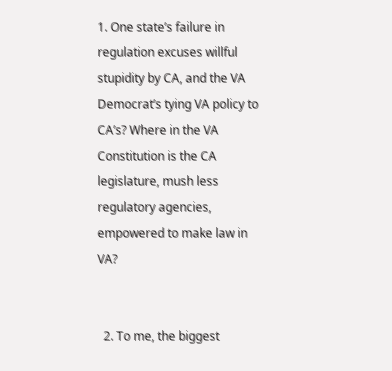1. One state’s failure in regulation excuses willful stupidity by CA, and the VA Democrat’s tying VA policy to CA’s? Where in the VA Constitution is the CA legislature, mush less regulatory agencies, empowered to make law in VA?


  2. To me, the biggest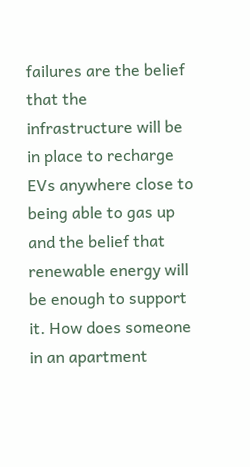failures are the belief that the infrastructure will be in place to recharge EVs anywhere close to being able to gas up and the belief that renewable energy will be enough to support it. How does someone in an apartment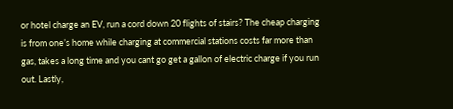or hotel charge an EV, run a cord down 20 flights of stairs? The cheap charging is from one’s home while charging at commercial stations costs far more than gas, takes a long time and you cant go get a gallon of electric charge if you run out. Lastly,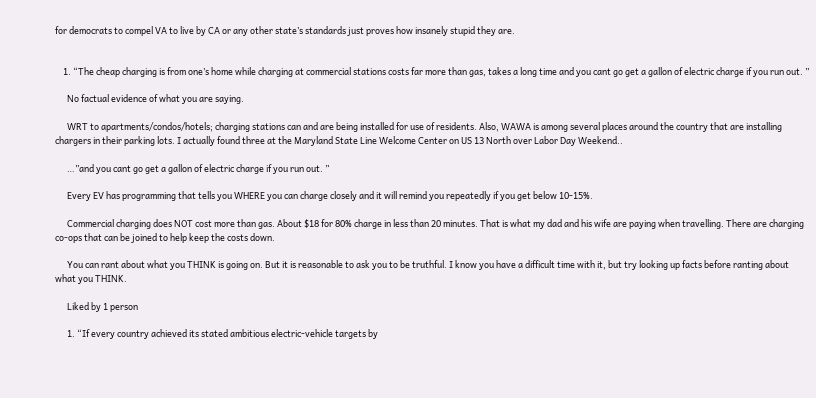for democrats to compel VA to live by CA or any other state’s standards just proves how insanely stupid they are.


    1. “The cheap charging is from one’s home while charging at commercial stations costs far more than gas, takes a long time and you cant go get a gallon of electric charge if you run out. ”

      No factual evidence of what you are saying.

      WRT to apartments/condos/hotels; charging stations can and are being installed for use of residents. Also, WAWA is among several places around the country that are installing chargers in their parking lots. I actually found three at the Maryland State Line Welcome Center on US 13 North over Labor Day Weekend..

      …”and you cant go get a gallon of electric charge if you run out. ”

      Every EV has programming that tells you WHERE you can charge closely and it will remind you repeatedly if you get below 10-15%.

      Commercial charging does NOT cost more than gas. About $18 for 80% charge in less than 20 minutes. That is what my dad and his wife are paying when travelling. There are charging co-ops that can be joined to help keep the costs down.

      You can rant about what you THINK is going on. But it is reasonable to ask you to be truthful. I know you have a difficult time with it, but try looking up facts before ranting about what you THINK.

      Liked by 1 person

      1. “If every country achieved its stated ambitious electric-vehicle targets by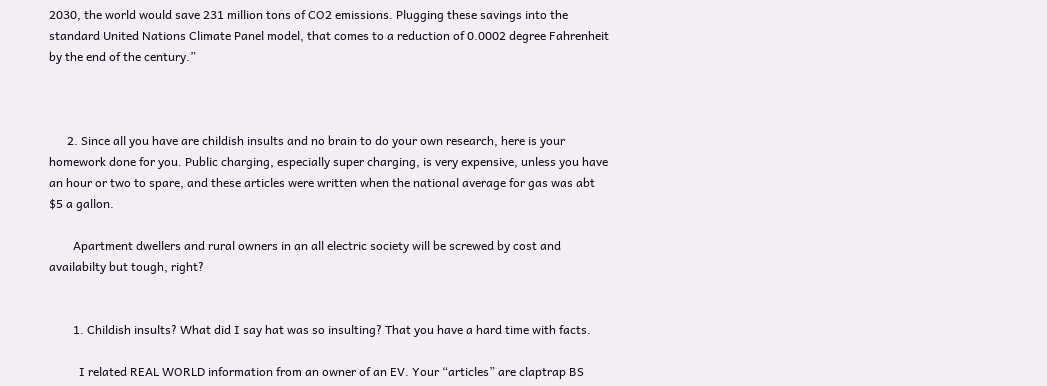2030, the world would save 231 million tons of CO2 emissions. Plugging these savings into the standard United Nations Climate Panel model, that comes to a reduction of 0.0002 degree Fahrenheit by the end of the century.”



      2. Since all you have are childish insults and no brain to do your own research, here is your homework done for you. Public charging, especially super charging, is very expensive, unless you have an hour or two to spare, and these articles were written when the national average for gas was abt $5 a gallon.

        Apartment dwellers and rural owners in an all electric society will be screwed by cost and availabilty but tough, right?


        1. Childish insults? What did I say hat was so insulting? That you have a hard time with facts.

          I related REAL WORLD information from an owner of an EV. Your “articles” are claptrap BS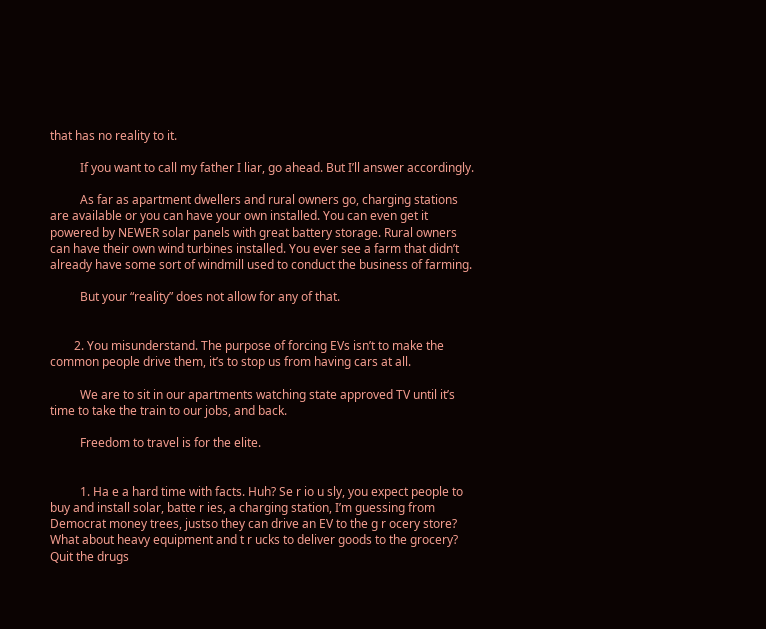that has no reality to it.

          If you want to call my father I liar, go ahead. But I’ll answer accordingly.

          As far as apartment dwellers and rural owners go, charging stations are available or you can have your own installed. You can even get it powered by NEWER solar panels with great battery storage. Rural owners can have their own wind turbines installed. You ever see a farm that didn’t already have some sort of windmill used to conduct the business of farming.

          But your “reality” does not allow for any of that.


        2. You misunderstand. The purpose of forcing EVs isn’t to make the common people drive them, it’s to stop us from having cars at all.

          We are to sit in our apartments watching state approved TV until it’s time to take the train to our jobs, and back.

          Freedom to travel is for the elite.


          1. Ha e a hard time with facts. Huh? Se r io u sly, you expect people to buy and install solar, batte r ies, a charging station, I’m guessing from Democrat money trees, justso they can drive an EV to the g r ocery store? What about heavy equipment and t r ucks to deliver goods to the grocery? Quit the drugs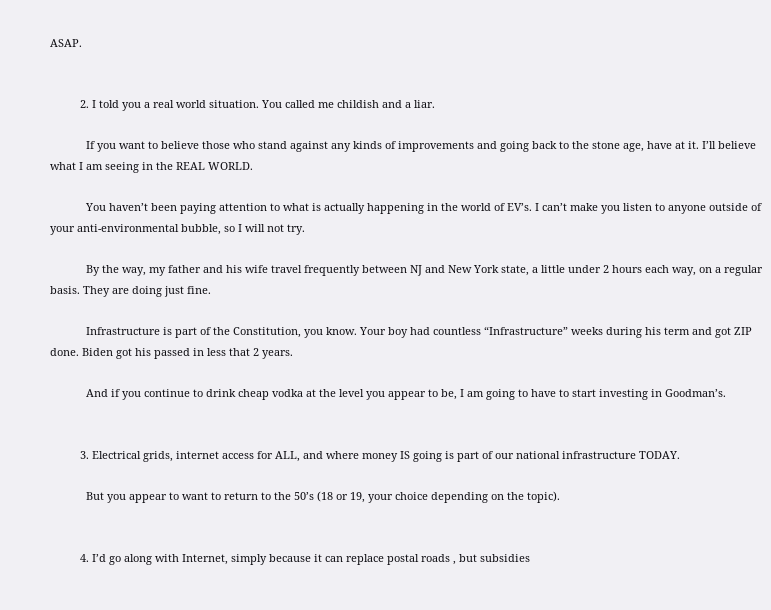ASAP.


          2. I told you a real world situation. You called me childish and a liar.

            If you want to believe those who stand against any kinds of improvements and going back to the stone age, have at it. I’ll believe what I am seeing in the REAL WORLD.

            You haven’t been paying attention to what is actually happening in the world of EV’s. I can’t make you listen to anyone outside of your anti-environmental bubble, so I will not try.

            By the way, my father and his wife travel frequently between NJ and New York state, a little under 2 hours each way, on a regular basis. They are doing just fine.

            Infrastructure is part of the Constitution, you know. Your boy had countless “Infrastructure” weeks during his term and got ZIP done. Biden got his passed in less that 2 years.

            And if you continue to drink cheap vodka at the level you appear to be, I am going to have to start investing in Goodman’s.


          3. Electrical grids, internet access for ALL, and where money IS going is part of our national infrastructure TODAY.

            But you appear to want to return to the 50’s (18 or 19, your choice depending on the topic).


          4. I’d go along with Internet, simply because it can replace postal roads , but subsidies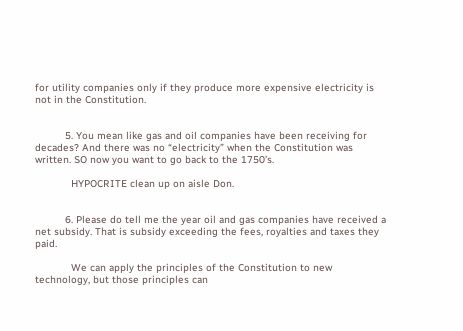for utility companies only if they produce more expensive electricity is not in the Constitution.


          5. You mean like gas and oil companies have been receiving for decades? And there was no “electricity” when the Constitution was written. SO now you want to go back to the 1750’s.

            HYPOCRITE clean up on aisle Don.


          6. Please do tell me the year oil and gas companies have received a net subsidy. That is subsidy exceeding the fees, royalties and taxes they paid.

            We can apply the principles of the Constitution to new technology, but those principles can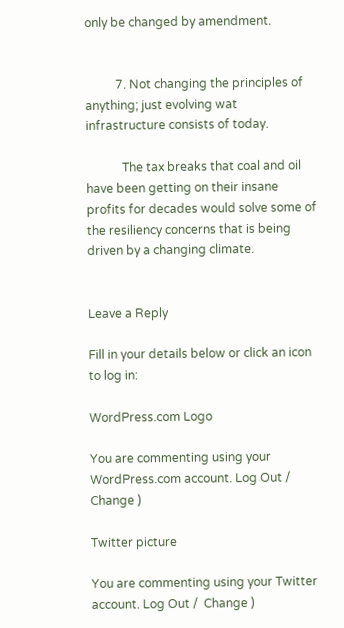only be changed by amendment.


          7. Not changing the principles of anything; just evolving wat infrastructure consists of today.

            The tax breaks that coal and oil have been getting on their insane profits for decades would solve some of the resiliency concerns that is being driven by a changing climate.


Leave a Reply

Fill in your details below or click an icon to log in:

WordPress.com Logo

You are commenting using your WordPress.com account. Log Out /  Change )

Twitter picture

You are commenting using your Twitter account. Log Out /  Change )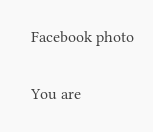Facebook photo

You are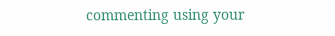commenting using your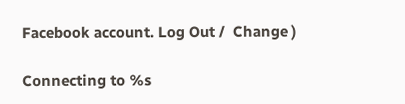Facebook account. Log Out /  Change )

Connecting to %s